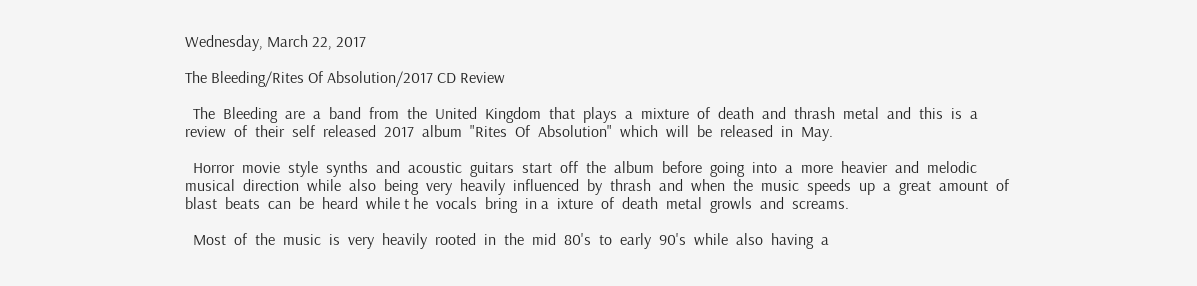Wednesday, March 22, 2017

The Bleeding/Rites Of Absolution/2017 CD Review

  The  Bleeding  are  a  band  from  the  United  Kingdom  that  plays  a  mixture  of  death  and  thrash  metal  and  this  is  a  review  of  their  self  released  2017  album  "Rites  Of  Absolution"  which  will  be  released  in  May.

  Horror  movie  style  synths  and  acoustic  guitars  start  off  the  album  before  going  into  a  more  heavier  and  melodic  musical  direction  while  also  being  very  heavily  influenced  by  thrash  and  when  the  music  speeds  up  a  great  amount  of  blast  beats  can  be  heard  while t he  vocals  bring  in a  ixture  of  death  metal  growls  and  screams.

  Most  of  the  music  is  very  heavily  rooted  in  the  mid  80's  to  early  90's  while  also  having  a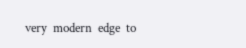very  modern  edge  to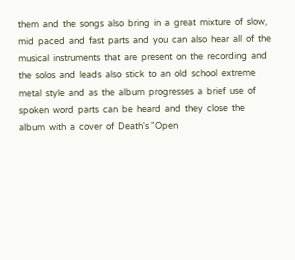them  and  the  songs  also  bring  in  a  great  mixture  of  slow,  mid  paced  and  fast  parts  and  you  can  also  hear  all  of  the  musical  instruments  that  are  present  on  the  recording  and  the  solos  and  leads  also  stick  to  an  old  school  extreme  metal  style  and  as  the  album  progresses  a  brief  use  of  spoken  word  parts  can  be  heard  and  they  close  the  album  with  a  cover  of  Death's "Open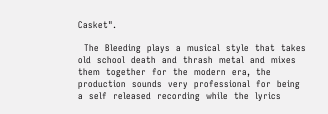Casket".

  The  Bleeding  plays  a  musical  style  that  takes  old  school  death  and  thrash  metal  and  mixes  them  together  for  the  modern  era,  the  production  sounds  very  professional  for  being  a  self  released  recording  while  the  lyrics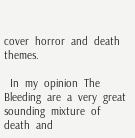cover  horror  and  death  themes.

  In  my  opinion  The  Bleeding  are  a  very  great  sounding  mixture  of  death  and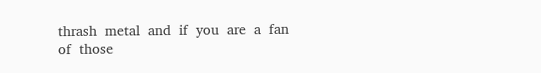thrash  metal  and  if  you  are  a  fan  of  those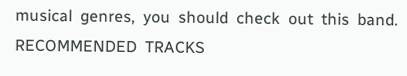musical  genres,  you  should  check  out  this  band.  RECOMMENDED  TRACKS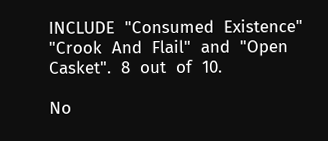INCLUDE  "Consumed  Existence"  "Crook  And  Flail"  and  "Open  Casket".  8  out  of  10.

No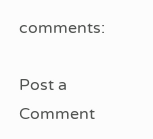comments:

Post a Comment